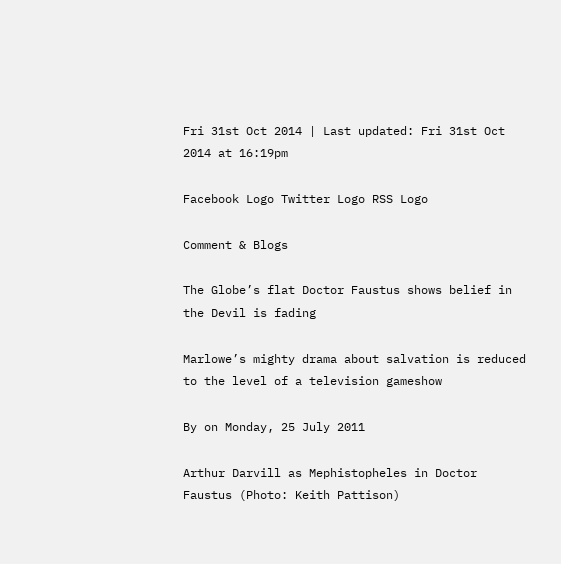Fri 31st Oct 2014 | Last updated: Fri 31st Oct 2014 at 16:19pm

Facebook Logo Twitter Logo RSS Logo

Comment & Blogs

The Globe’s flat Doctor Faustus shows belief in the Devil is fading

Marlowe’s mighty drama about salvation is reduced to the level of a television gameshow

By on Monday, 25 July 2011

Arthur Darvill as Mephistopheles in Doctor Faustus (Photo: Keith Pattison)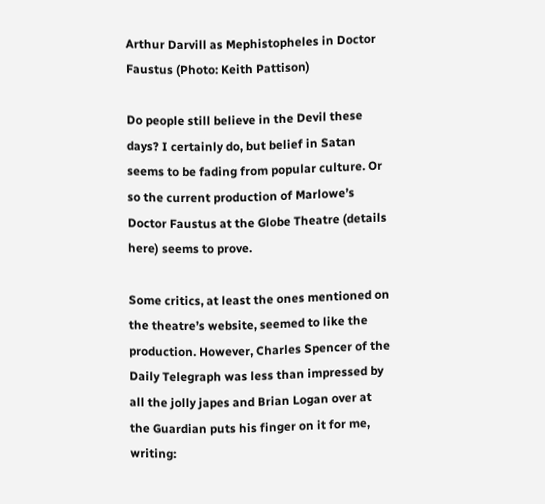Arthur Darvill as Mephistopheles in Doctor Faustus (Photo: Keith Pattison)

Do people still believe in the Devil these days? I certainly do, but belief in Satan seems to be fading from popular culture. Or so the current production of Marlowe’s Doctor Faustus at the Globe Theatre (details here) seems to prove.

Some critics, at least the ones mentioned on the theatre’s website, seemed to like the production. However, Charles Spencer of the Daily Telegraph was less than impressed by all the jolly japes and Brian Logan over at the Guardian puts his finger on it for me, writing: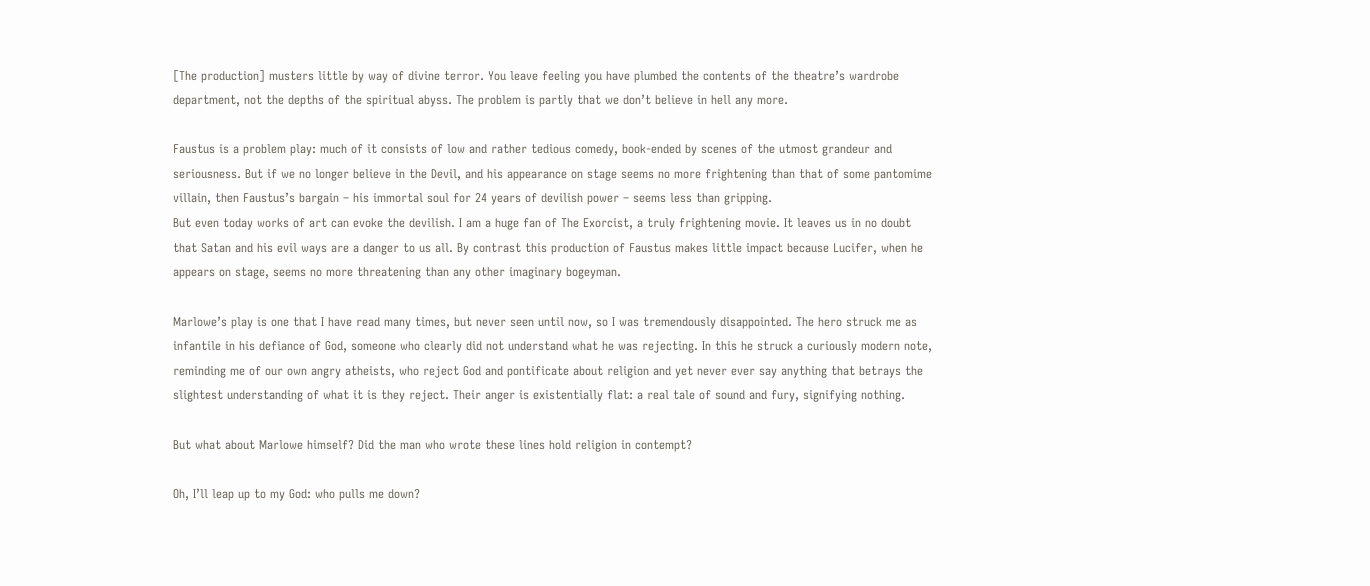[The production] musters little by way of divine terror. You leave feeling you have plumbed the contents of the theatre’s wardrobe department, not the depths of the spiritual abyss. The problem is partly that we don’t believe in hell any more.

Faustus is a problem play: much of it consists of low and rather tedious comedy, book-ended by scenes of the utmost grandeur and seriousness. But if we no longer believe in the Devil, and his appearance on stage seems no more frightening than that of some pantomime villain, then Faustus’s bargain – his immortal soul for 24 years of devilish power – seems less than gripping.
But even today works of art can evoke the devilish. I am a huge fan of The Exorcist, a truly frightening movie. It leaves us in no doubt that Satan and his evil ways are a danger to us all. By contrast this production of Faustus makes little impact because Lucifer, when he appears on stage, seems no more threatening than any other imaginary bogeyman.

Marlowe’s play is one that I have read many times, but never seen until now, so I was tremendously disappointed. The hero struck me as infantile in his defiance of God, someone who clearly did not understand what he was rejecting. In this he struck a curiously modern note, reminding me of our own angry atheists, who reject God and pontificate about religion and yet never ever say anything that betrays the slightest understanding of what it is they reject. Their anger is existentially flat: a real tale of sound and fury, signifying nothing.

But what about Marlowe himself? Did the man who wrote these lines hold religion in contempt?

Oh, I’ll leap up to my God: who pulls me down?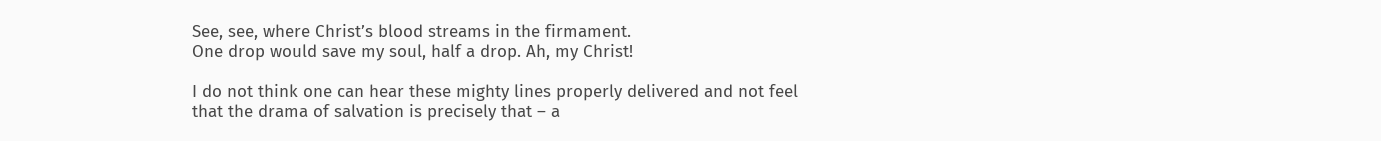See, see, where Christ’s blood streams in the firmament.
One drop would save my soul, half a drop. Ah, my Christ!

I do not think one can hear these mighty lines properly delivered and not feel that the drama of salvation is precisely that – a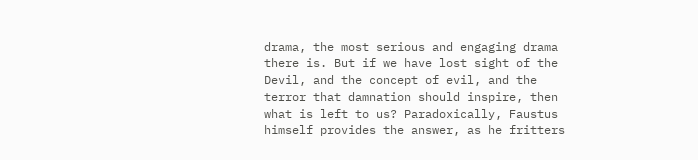drama, the most serious and engaging drama there is. But if we have lost sight of the Devil, and the concept of evil, and the terror that damnation should inspire, then what is left to us? Paradoxically, Faustus himself provides the answer, as he fritters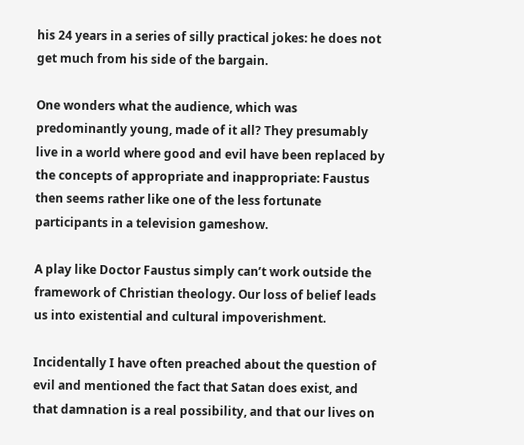his 24 years in a series of silly practical jokes: he does not get much from his side of the bargain.

One wonders what the audience, which was predominantly young, made of it all? They presumably live in a world where good and evil have been replaced by the concepts of appropriate and inappropriate: Faustus then seems rather like one of the less fortunate participants in a television gameshow.

A play like Doctor Faustus simply can’t work outside the framework of Christian theology. Our loss of belief leads us into existential and cultural impoverishment.

Incidentally I have often preached about the question of evil and mentioned the fact that Satan does exist, and that damnation is a real possibility, and that our lives on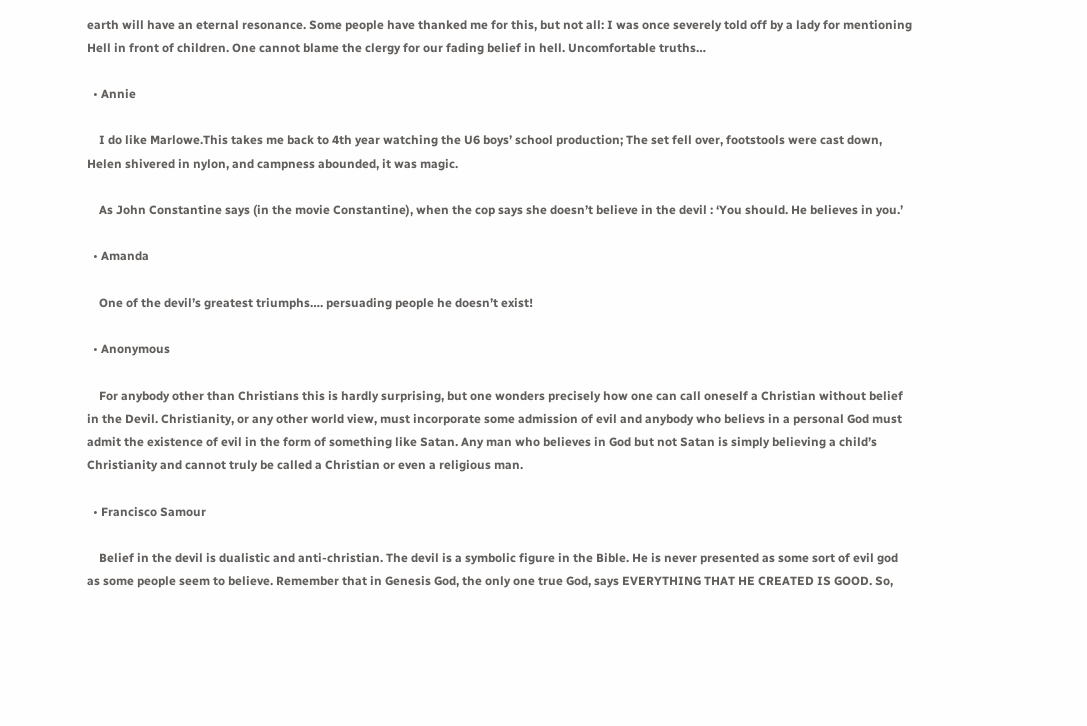earth will have an eternal resonance. Some people have thanked me for this, but not all: I was once severely told off by a lady for mentioning Hell in front of children. One cannot blame the clergy for our fading belief in hell. Uncomfortable truths…

  • Annie

    I do like Marlowe.This takes me back to 4th year watching the U6 boys’ school production; The set fell over, footstools were cast down, Helen shivered in nylon, and campness abounded, it was magic.

    As John Constantine says (in the movie Constantine), when the cop says she doesn’t believe in the devil : ‘You should. He believes in you.’

  • Amanda

    One of the devil’s greatest triumphs…. persuading people he doesn’t exist!

  • Anonymous

    For anybody other than Christians this is hardly surprising, but one wonders precisely how one can call oneself a Christian without belief in the Devil. Christianity, or any other world view, must incorporate some admission of evil and anybody who believs in a personal God must admit the existence of evil in the form of something like Satan. Any man who believes in God but not Satan is simply believing a child’s Christianity and cannot truly be called a Christian or even a religious man.

  • Francisco Samour

    Belief in the devil is dualistic and anti-christian. The devil is a symbolic figure in the Bible. He is never presented as some sort of evil god as some people seem to believe. Remember that in Genesis God, the only one true God, says EVERYTHING THAT HE CREATED IS GOOD. So,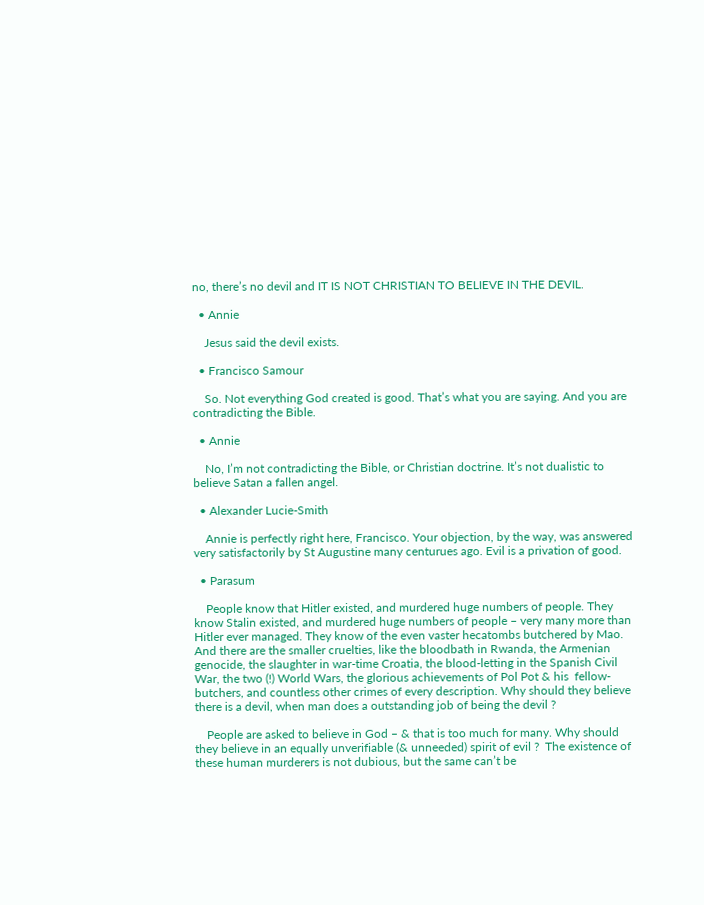no, there’s no devil and IT IS NOT CHRISTIAN TO BELIEVE IN THE DEVIL.

  • Annie

    Jesus said the devil exists.

  • Francisco Samour

    So. Not everything God created is good. That’s what you are saying. And you are contradicting the Bible.

  • Annie

    No, I’m not contradicting the Bible, or Christian doctrine. It’s not dualistic to believe Satan a fallen angel.

  • Alexander Lucie-Smith

    Annie is perfectly right here, Francisco. Your objection, by the way, was answered very satisfactorily by St Augustine many centurues ago. Evil is a privation of good.

  • Parasum

    People know that Hitler existed, and murdered huge numbers of people. They know Stalin existed, and murdered huge numbers of people – very many more than Hitler ever managed. They know of the even vaster hecatombs butchered by Mao. And there are the smaller cruelties, like the bloodbath in Rwanda, the Armenian genocide, the slaughter in war-time Croatia, the blood-letting in the Spanish Civil War, the two (!) World Wars, the glorious achievements of Pol Pot & his  fellow-butchers, and countless other crimes of every description. Why should they believe there is a devil, when man does a outstanding job of being the devil ?

    People are asked to believe in God – & that is too much for many. Why should they believe in an equally unverifiable (& unneeded) spirit of evil ?  The existence of these human murderers is not dubious, but the same can’t be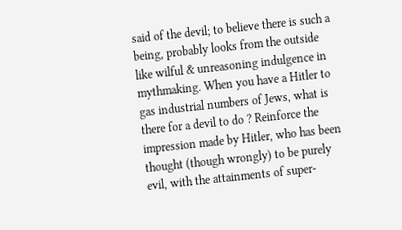said of the devil; to believe there is such a being, probably looks from the outside like wilful & unreasoning indulgence in mythmaking. When you have a Hitler to gas industrial numbers of Jews, what is there for a devil to do ? Reinforce the impression made by Hitler, who has been thought (though wrongly) to be purely evil, with the attainments of super-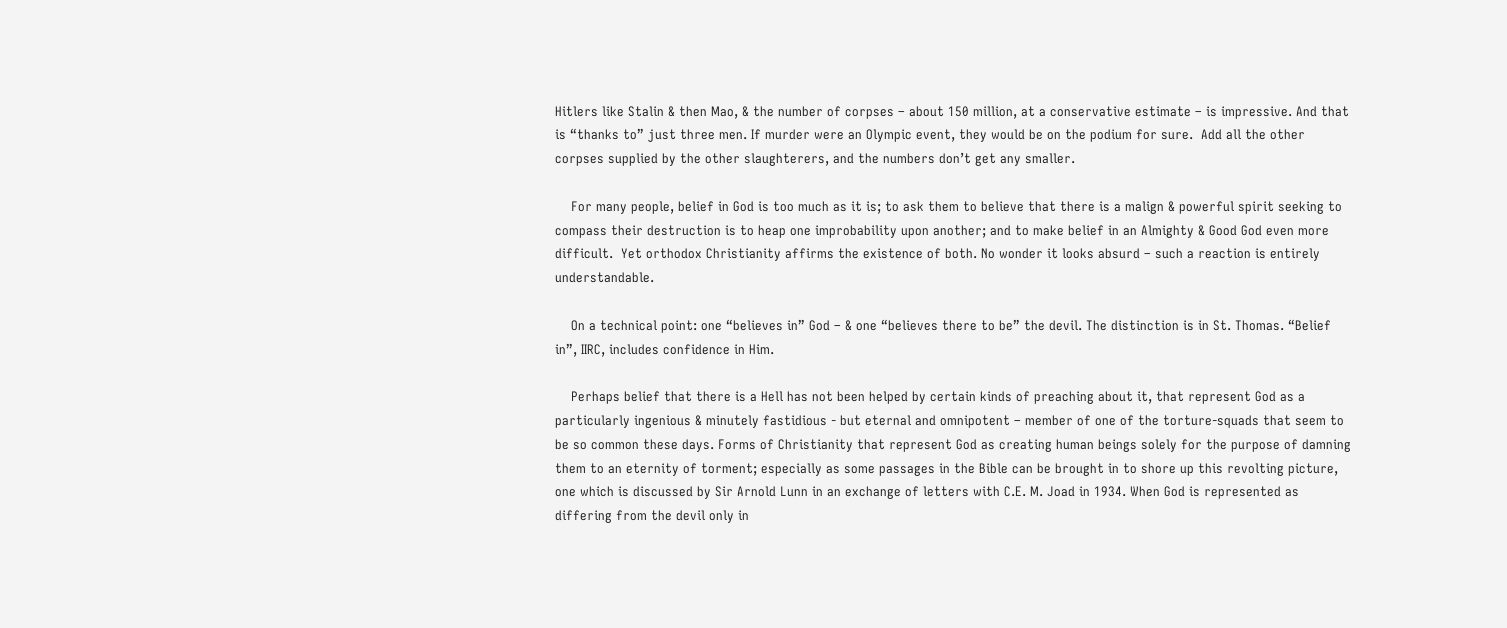Hitlers like Stalin & then Mao, & the number of corpses – about 150 million, at a conservative estimate – is impressive. And that is “thanks to” just three men. If murder were an Olympic event, they would be on the podium for sure.  Add all the other corpses supplied by the other slaughterers, and the numbers don’t get any smaller.

    For many people, belief in God is too much as it is; to ask them to believe that there is a malign & powerful spirit seeking to compass their destruction is to heap one improbability upon another; and to make belief in an Almighty & Good God even more difficult.  Yet orthodox Christianity affirms the existence of both. No wonder it looks absurd – such a reaction is entirely understandable.

    On a technical point: one “believes in” God – & one “believes there to be” the devil. The distinction is in St. Thomas. “Belief in”, IIRC, includes confidence in Him.

    Perhaps belief that there is a Hell has not been helped by certain kinds of preaching about it, that represent God as a  particularly ingenious & minutely fastidious - but eternal and omnipotent – member of one of the torture-squads that seem to be so common these days. Forms of Christianity that represent God as creating human beings solely for the purpose of damning them to an eternity of torment; especially as some passages in the Bible can be brought in to shore up this revolting picture, one which is discussed by Sir Arnold Lunn in an exchange of letters with C.E. M. Joad in 1934. When God is represented as differing from the devil only in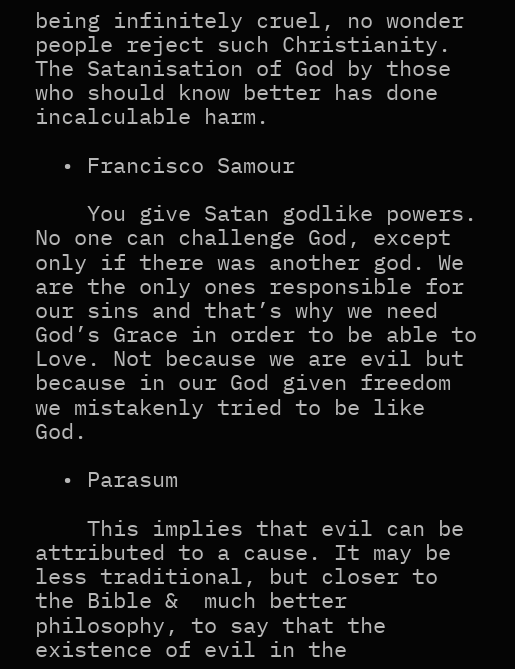being infinitely cruel, no wonder  people reject such Christianity. The Satanisation of God by those who should know better has done incalculable harm.

  • Francisco Samour

    You give Satan godlike powers. No one can challenge God, except only if there was another god. We are the only ones responsible for our sins and that’s why we need God’s Grace in order to be able to Love. Not because we are evil but because in our God given freedom we mistakenly tried to be like God.

  • Parasum

    This implies that evil can be attributed to a cause. It may be less traditional, but closer to the Bible &  much better philosophy, to say that the existence of evil in the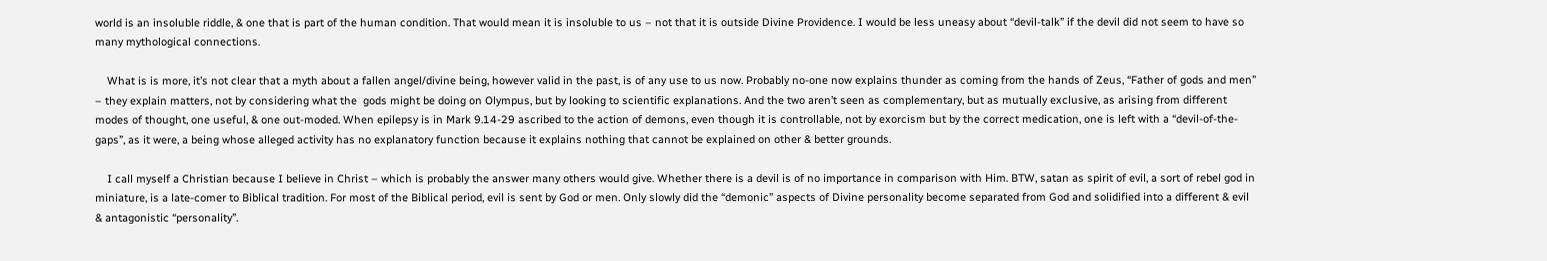world is an insoluble riddle, & one that is part of the human condition. That would mean it is insoluble to us – not that it is outside Divine Providence. I would be less uneasy about “devil-talk” if the devil did not seem to have so many mythological connections.

    What is is more, it’s not clear that a myth about a fallen angel/divine being, however valid in the past, is of any use to us now. Probably no-one now explains thunder as coming from the hands of Zeus, “Father of gods and men” – they explain matters, not by considering what the  gods might be doing on Olympus, but by looking to scientific explanations. And the two aren’t seen as complementary, but as mutually exclusive, as arising from different modes of thought, one useful, & one out-moded. When epilepsy is in Mark 9.14-29 ascribed to the action of demons, even though it is controllable, not by exorcism but by the correct medication, one is left with a “devil-of-the-gaps”, as it were, a being whose alleged activity has no explanatory function because it explains nothing that cannot be explained on other & better grounds.

    I call myself a Christian because I believe in Christ – which is probably the answer many others would give. Whether there is a devil is of no importance in comparison with Him. BTW, satan as spirit of evil, a sort of rebel god in miniature, is a late-comer to Biblical tradition. For most of the Biblical period, evil is sent by God or men. Only slowly did the “demonic” aspects of Divine personality become separated from God and solidified into a different & evil & antagonistic “personality”.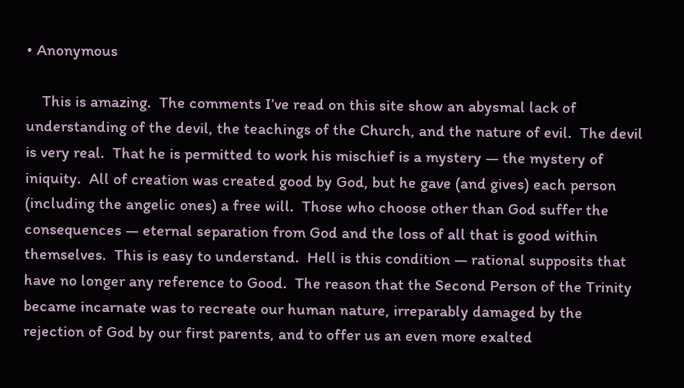• Anonymous

    This is amazing.  The comments I’ve read on this site show an abysmal lack of understanding of the devil, the teachings of the Church, and the nature of evil.  The devil is very real.  That he is permitted to work his mischief is a mystery — the mystery of iniquity.  All of creation was created good by God, but he gave (and gives) each person (including the angelic ones) a free will.  Those who choose other than God suffer the consequences — eternal separation from God and the loss of all that is good within themselves.  This is easy to understand.  Hell is this condition — rational supposits that have no longer any reference to Good.  The reason that the Second Person of the Trinity became incarnate was to recreate our human nature, irreparably damaged by the rejection of God by our first parents, and to offer us an even more exalted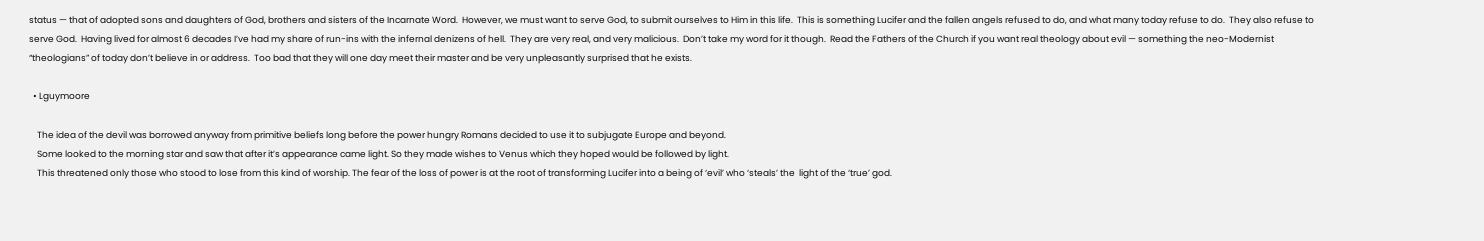status — that of adopted sons and daughters of God, brothers and sisters of the Incarnate Word.  However, we must want to serve God, to submit ourselves to Him in this life.  This is something Lucifer and the fallen angels refused to do, and what many today refuse to do.  They also refuse to serve God.  Having lived for almost 6 decades I’ve had my share of run-ins with the infernal denizens of hell.  They are very real, and very malicious.  Don’t take my word for it though.  Read the Fathers of the Church if you want real theology about evil — something the neo-Modernist “theologians” of today don’t believe in or address.  Too bad that they will one day meet their master and be very unpleasantly surprised that he exists.

  • Lguymoore

    The idea of the devil was borrowed anyway from primitive beliefs long before the power hungry Romans decided to use it to subjugate Europe and beyond.
    Some looked to the morning star and saw that after it’s appearance came light. So they made wishes to Venus which they hoped would be followed by light.
    This threatened only those who stood to lose from this kind of worship. The fear of the loss of power is at the root of transforming Lucifer into a being of ‘evil’ who ‘steals’ the  light of the ‘true’ god.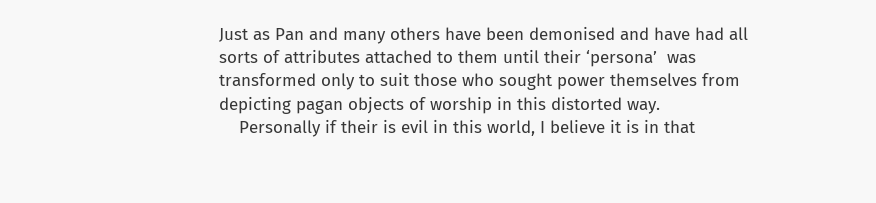Just as Pan and many others have been demonised and have had all sorts of attributes attached to them until their ‘persona’  was transformed only to suit those who sought power themselves from depicting pagan objects of worship in this distorted way.
    Personally if their is evil in this world, I believe it is in that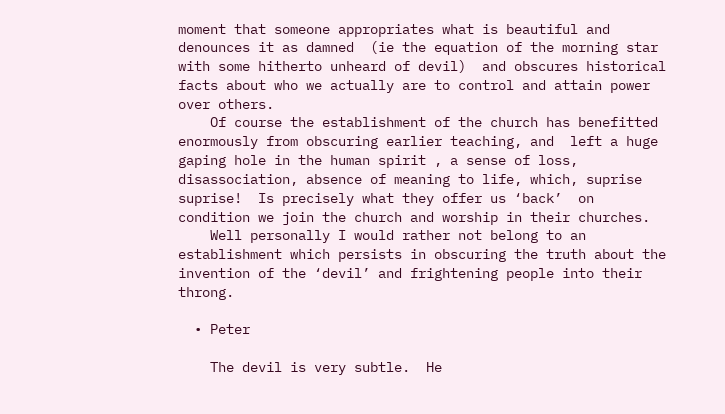moment that someone appropriates what is beautiful and denounces it as damned  (ie the equation of the morning star with some hitherto unheard of devil)  and obscures historical facts about who we actually are to control and attain power over others.
    Of course the establishment of the church has benefitted enormously from obscuring earlier teaching, and  left a huge gaping hole in the human spirit , a sense of loss, disassociation, absence of meaning to life, which, suprise  suprise!  Is precisely what they offer us ‘back’  on condition we join the church and worship in their churches.
    Well personally I would rather not belong to an establishment which persists in obscuring the truth about the invention of the ‘devil’ and frightening people into their throng.

  • Peter

    The devil is very subtle.  He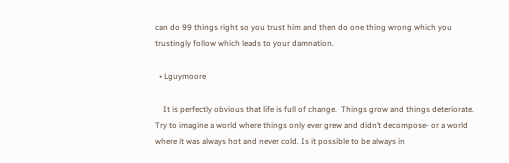can do 99 things right so you trust him and then do one thing wrong which you trustingly follow which leads to your damnation.

  • Lguymoore

    It is perfectly obvious that life is full of change.  Things grow and things deteriorate. Try to imagine a world where things only ever grew and didn’t decompose- or a world where it was always hot and never cold. Is it possible to be always in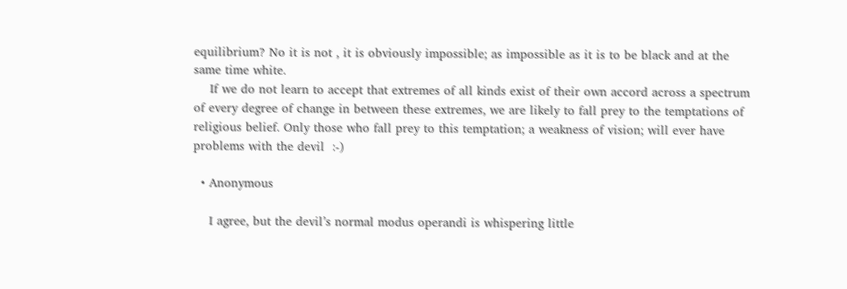equilibrium? No it is not , it is obviously impossible; as impossible as it is to be black and at the same time white.
    If we do not learn to accept that extremes of all kinds exist of their own accord across a spectrum of every degree of change in between these extremes, we are likely to fall prey to the temptations of religious belief. Only those who fall prey to this temptation; a weakness of vision; will ever have problems with the devil  :-)

  • Anonymous

    I agree, but the devil’s normal modus operandi is whispering little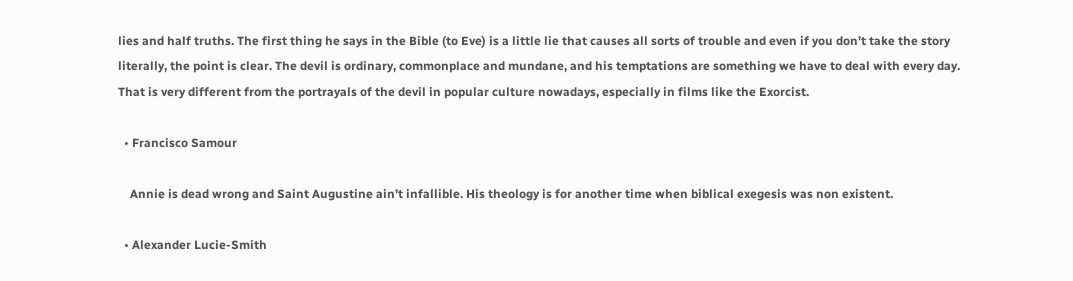lies and half truths. The first thing he says in the Bible (to Eve) is a little lie that causes all sorts of trouble and even if you don’t take the story literally, the point is clear. The devil is ordinary, commonplace and mundane, and his temptations are something we have to deal with every day. That is very different from the portrayals of the devil in popular culture nowadays, especially in films like the Exorcist.

  • Francisco Samour

    Annie is dead wrong and Saint Augustine ain’t infallible. His theology is for another time when biblical exegesis was non existent.

  • Alexander Lucie-Smith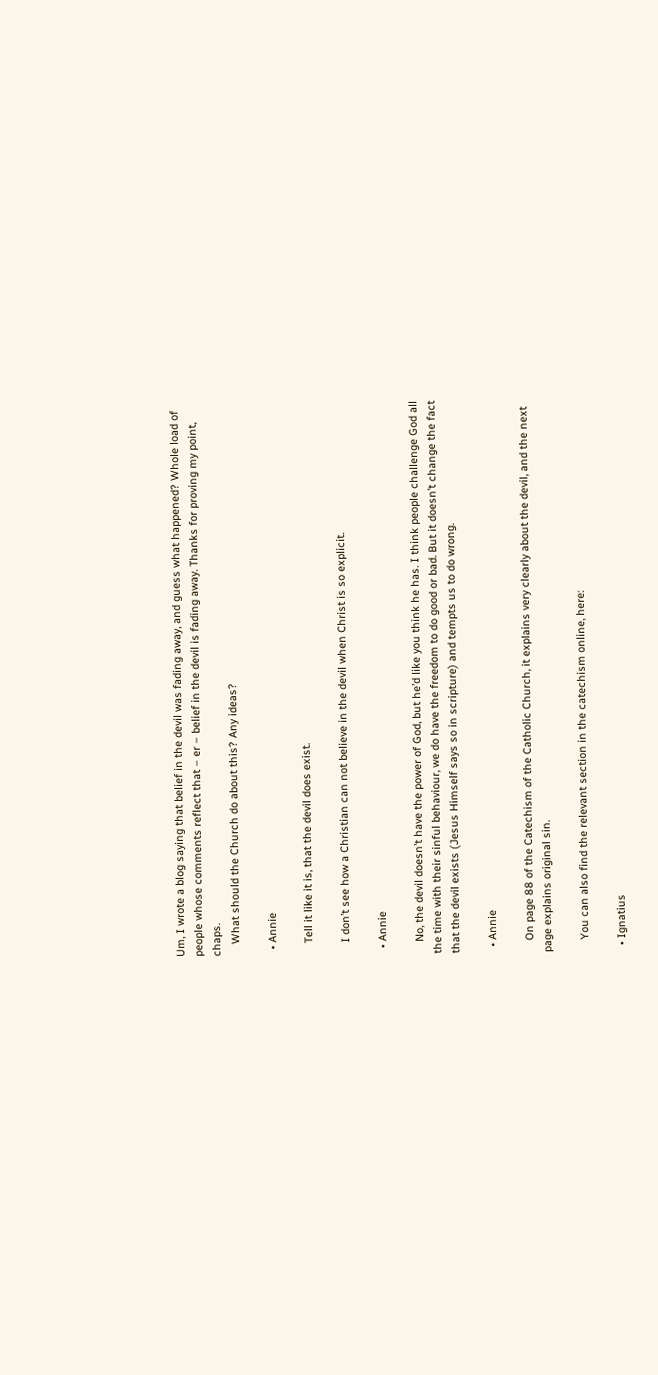Um, I wrote a blog saying that belief in the devil was fading away, and guess what happened? Whole load of people whose comments reflect that – er – belief in the devil is fading away. Thanks for proving my point, chaps.
    What should the Church do about this? Any ideas?

  • Annie

    Tell it like it is, that the devil does exist.

    I don’t see how a Christian can not believe in the devil when Christ is so explicit.

  • Annie

    No, the devil doesn’t have the power of God, but he’d like you think he has. I think people challenge God all the time with their sinful behaviour, we do have the freedom to do good or bad. But it doesn’t change the fact that the devil exists (Jesus Himself says so in scripture) and tempts us to do wrong.

  • Annie

    On page 88 of the Catechism of the Catholic Church, it explains very clearly about the devil, and the next page explains original sin.

    You can also find the relevant section in the catechism online, here:

  • Ignatius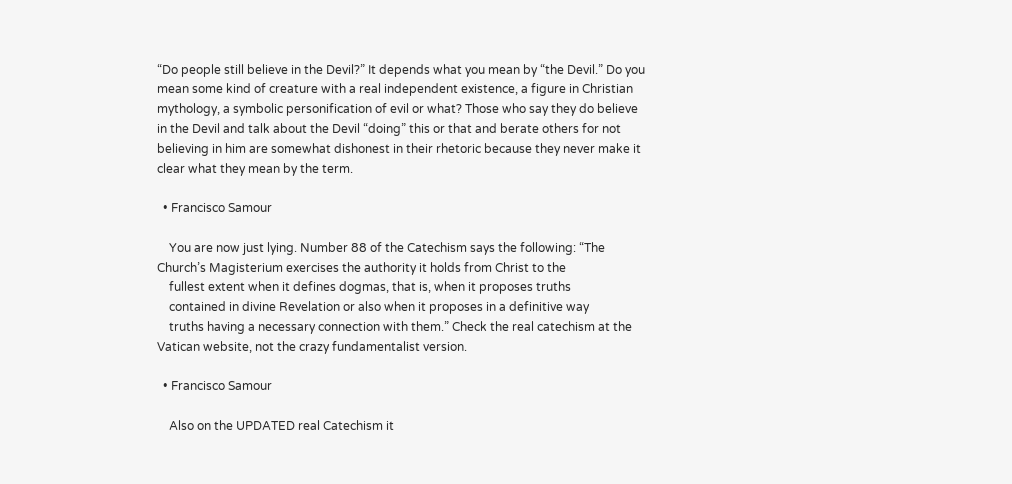“Do people still believe in the Devil?” It depends what you mean by “the Devil.” Do you mean some kind of creature with a real independent existence, a figure in Christian mythology, a symbolic personification of evil or what? Those who say they do believe in the Devil and talk about the Devil “doing” this or that and berate others for not believing in him are somewhat dishonest in their rhetoric because they never make it clear what they mean by the term.

  • Francisco Samour

    You are now just lying. Number 88 of the Catechism says the following: “The Church’s Magisterium exercises the authority it holds from Christ to the
    fullest extent when it defines dogmas, that is, when it proposes truths
    contained in divine Revelation or also when it proposes in a definitive way
    truths having a necessary connection with them.” Check the real catechism at the Vatican website, not the crazy fundamentalist version.

  • Francisco Samour

    Also on the UPDATED real Catechism it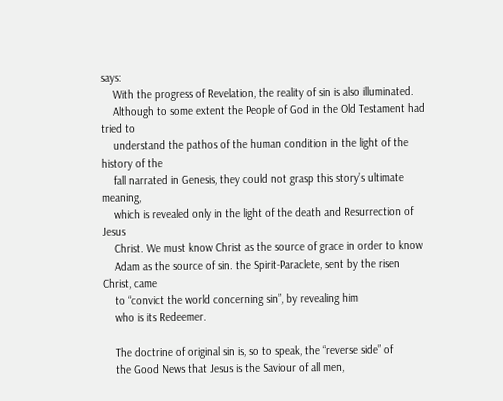says:
    With the progress of Revelation, the reality of sin is also illuminated.
    Although to some extent the People of God in the Old Testament had tried to
    understand the pathos of the human condition in the light of the history of the
    fall narrated in Genesis, they could not grasp this story’s ultimate meaning,
    which is revealed only in the light of the death and Resurrection of Jesus
    Christ. We must know Christ as the source of grace in order to know
    Adam as the source of sin. the Spirit-Paraclete, sent by the risen Christ, came
    to “convict the world concerning sin”, by revealing him
    who is its Redeemer.

    The doctrine of original sin is, so to speak, the “reverse side” of
    the Good News that Jesus is the Saviour of all men,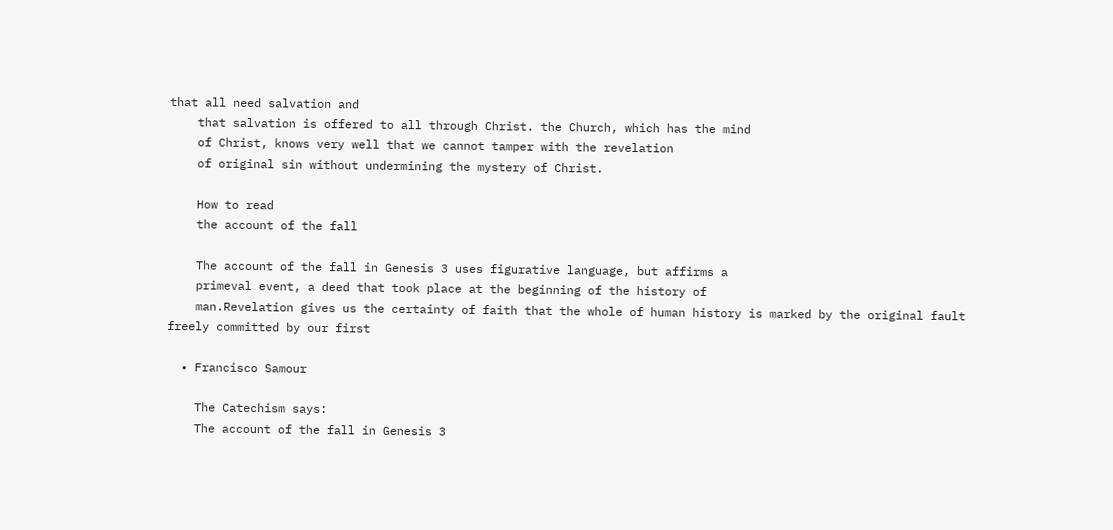that all need salvation and
    that salvation is offered to all through Christ. the Church, which has the mind
    of Christ, knows very well that we cannot tamper with the revelation
    of original sin without undermining the mystery of Christ.

    How to read
    the account of the fall

    The account of the fall in Genesis 3 uses figurative language, but affirms a
    primeval event, a deed that took place at the beginning of the history of
    man.Revelation gives us the certainty of faith that the whole of human history is marked by the original fault freely committed by our first

  • Francisco Samour

    The Catechism says:
    The account of the fall in Genesis 3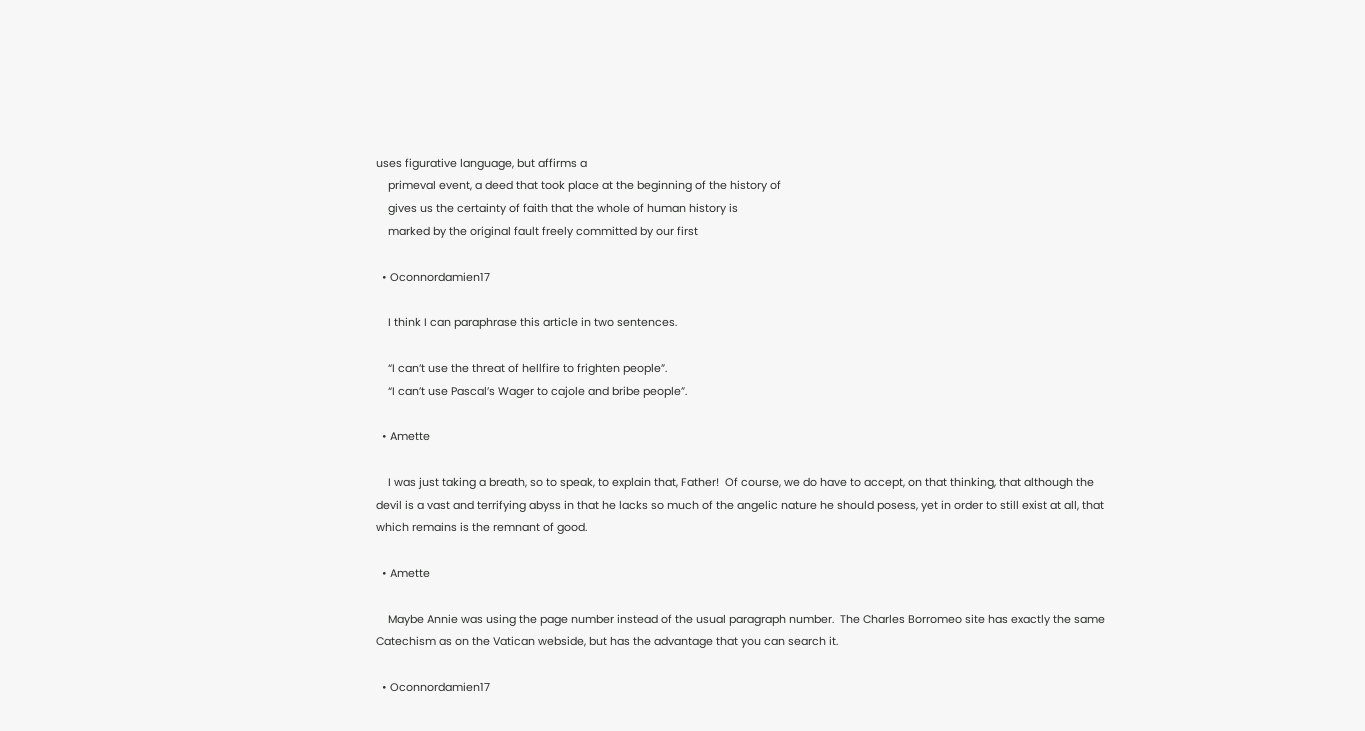uses figurative language, but affirms a
    primeval event, a deed that took place at the beginning of the history of
    gives us the certainty of faith that the whole of human history is
    marked by the original fault freely committed by our first

  • Oconnordamien17

    I think I can paraphrase this article in two sentences.

    “I can’t use the threat of hellfire to frighten people”.
    “I can’t use Pascal’s Wager to cajole and bribe people”.

  • Amette

    I was just taking a breath, so to speak, to explain that, Father!  Of course, we do have to accept, on that thinking, that although the devil is a vast and terrifying abyss in that he lacks so much of the angelic nature he should posess, yet in order to still exist at all, that which remains is the remnant of good.

  • Amette

    Maybe Annie was using the page number instead of the usual paragraph number.  The Charles Borromeo site has exactly the same Catechism as on the Vatican webside, but has the advantage that you can search it.

  • Oconnordamien17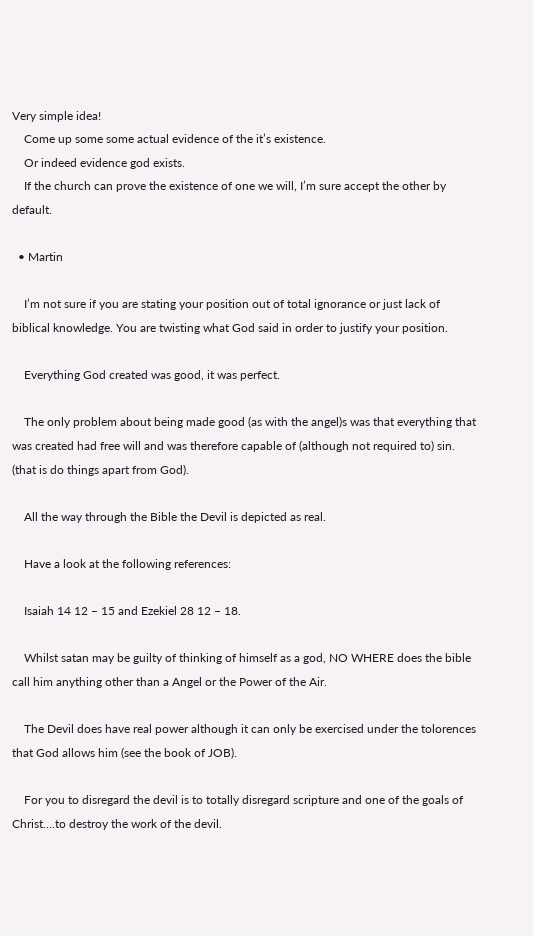Very simple idea!
    Come up some some actual evidence of the it’s existence.
    Or indeed evidence god exists.
    If the church can prove the existence of one we will, I’m sure accept the other by default.

  • Martin

    I’m not sure if you are stating your position out of total ignorance or just lack of biblical knowledge. You are twisting what God said in order to justify your position.

    Everything God created was good, it was perfect.

    The only problem about being made good (as with the angel)s was that everything that was created had free will and was therefore capable of (although not required to) sin. (that is do things apart from God).

    All the way through the Bible the Devil is depicted as real.

    Have a look at the following references:

    Isaiah 14 12 – 15 and Ezekiel 28 12 – 18.

    Whilst satan may be guilty of thinking of himself as a god, NO WHERE does the bible call him anything other than a Angel or the Power of the Air.

    The Devil does have real power although it can only be exercised under the tolorences that God allows him (see the book of JOB).

    For you to disregard the devil is to totally disregard scripture and one of the goals of Christ….to destroy the work of the devil.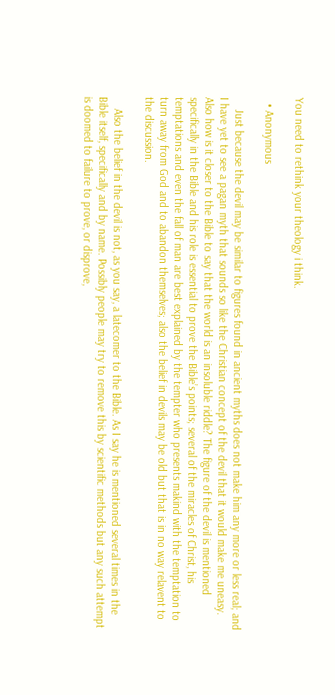You need to rethink your theology i think.

  • Anonymous

    Just because the devil may be similar to figures found in ancient myths does not make him any more or less real; and I have yet to see a pagan myth that sounds so like the Christian concept of the devil that it would make me uneasy. Also how is it closer to the Bible to say that the world is an insoluble riddle? The figure of the devil is mentioned specifically in the Bible and his role is essential to prove the Bible’s points; several of the miracles of Christ, his temptations and even the fall of man are best explained by the tempter who presents makind with the temptation to turn away from God and to abandon themselves; also the belief in devils may be old but that is in no way relavent to the discussion.

    Also the belief in the devil is not, as you say, a latecomer to the Bible. As I say he is mentioned several times in the Bible itself, specifically and by name. Possibly people may try to remove this by scientific methods but any such attempt is doomed to failure to prove, or disprove,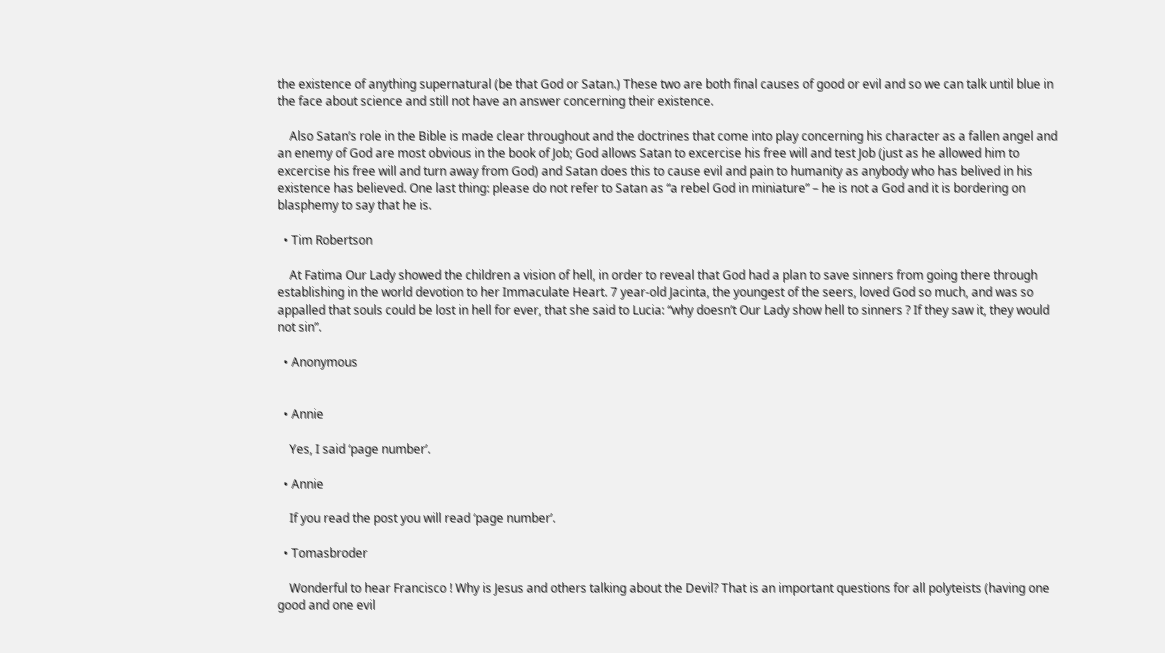the existence of anything supernatural (be that God or Satan.) These two are both final causes of good or evil and so we can talk until blue in the face about science and still not have an answer concerning their existence.

    Also Satan’s role in the Bible is made clear throughout and the doctrines that come into play concerning his character as a fallen angel and an enemy of God are most obvious in the book of Job; God allows Satan to excercise his free will and test Job (just as he allowed him to excercise his free will and turn away from God) and Satan does this to cause evil and pain to humanity as anybody who has belived in his existence has believed. One last thing: please do not refer to Satan as “a rebel God in miniature” – he is not a God and it is bordering on blasphemy to say that he is.

  • Tim Robertson

    At Fatima Our Lady showed the children a vision of hell, in order to reveal that God had a plan to save sinners from going there through establishing in the world devotion to her Immaculate Heart. 7 year-old Jacinta, the youngest of the seers, loved God so much, and was so appalled that souls could be lost in hell for ever, that she said to Lucia: “why doesn’t Our Lady show hell to sinners ? If they saw it, they would not sin”.

  • Anonymous


  • Annie

    Yes, I said ‘page number’.

  • Annie

    If you read the post you will read ‘page number’.

  • Tomasbroder

    Wonderful to hear Francisco ! Why is Jesus and others talking about the Devil? That is an important questions for all polyteists (having one good and one evil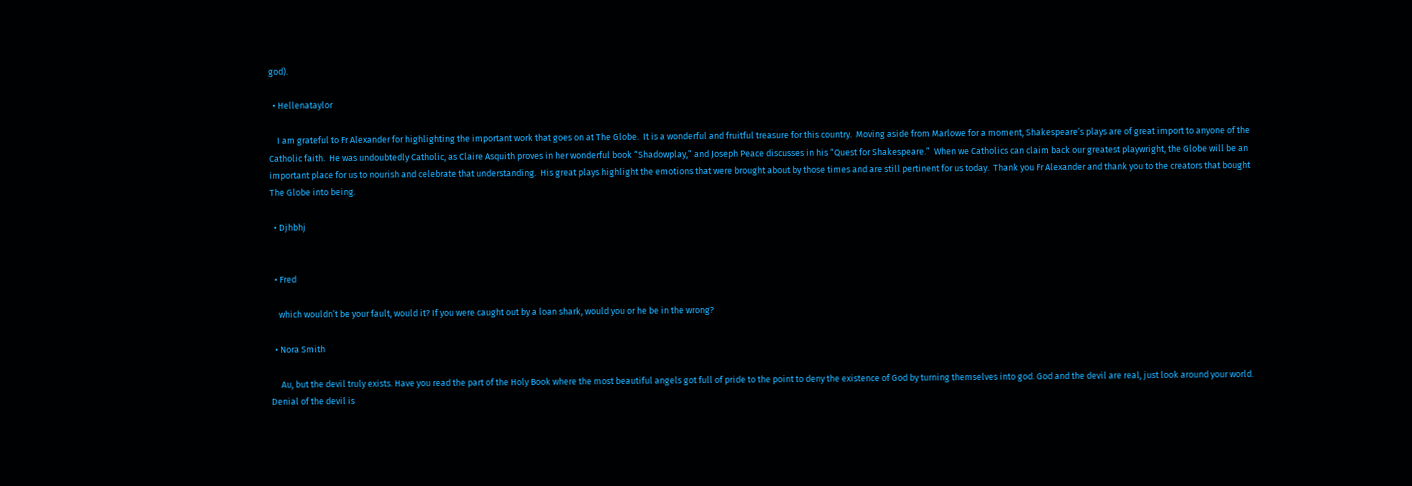god).

  • Hellenataylor

    I am grateful to Fr Alexander for highlighting the important work that goes on at The Globe.  It is a wonderful and fruitful treasure for this country.  Moving aside from Marlowe for a moment, Shakespeare’s plays are of great import to anyone of the Catholic faith.  He was undoubtedly Catholic, as Claire Asquith proves in her wonderful book “Shadowplay,” and Joseph Peace discusses in his “Quest for Shakespeare.”  When we Catholics can claim back our greatest playwright, the Globe will be an important place for us to nourish and celebrate that understanding.  His great plays highlight the emotions that were brought about by those times and are still pertinent for us today.  Thank you Fr Alexander and thank you to the creators that bought The Globe into being.

  • Djhbhj


  • Fred

    which wouldn’t be your fault, would it? If you were caught out by a loan shark, would you or he be in the wrong?

  • Nora Smith

     Au, but the devil truly exists. Have you read the part of the Holy Book where the most beautiful angels got full of pride to the point to deny the existence of God by turning themselves into god. God and the devil are real, just look around your world. Denial of the devil is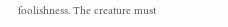foolishness. The creature must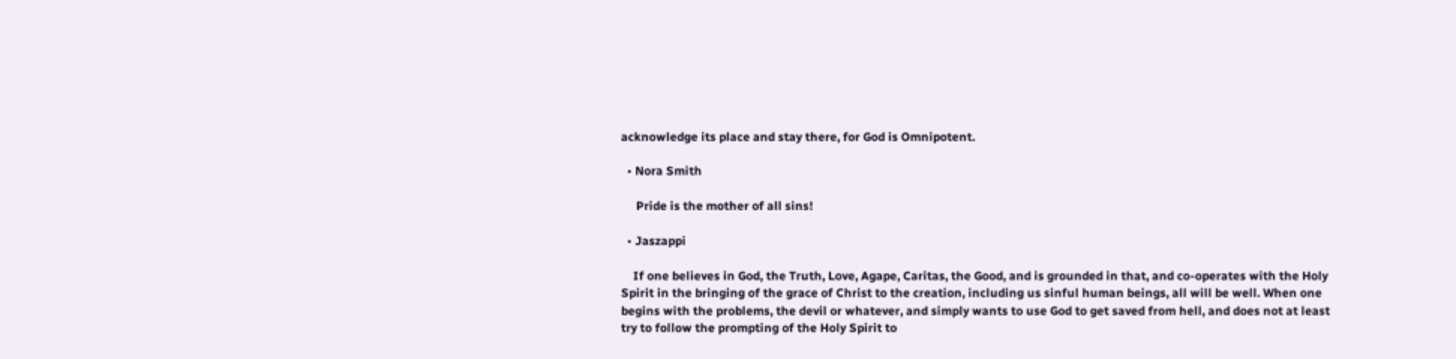acknowledge its place and stay there, for God is Omnipotent.

  • Nora Smith

     Pride is the mother of all sins!

  • Jaszappi

    If one believes in God, the Truth, Love, Agape, Caritas, the Good, and is grounded in that, and co-operates with the Holy Spirit in the bringing of the grace of Christ to the creation, including us sinful human beings, all will be well. When one begins with the problems, the devil or whatever, and simply wants to use God to get saved from hell, and does not at least try to follow the prompting of the Holy Spirit to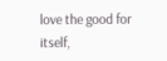love the good for itself,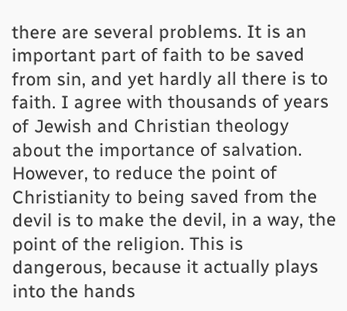there are several problems. It is an important part of faith to be saved from sin, and yet hardly all there is to faith. I agree with thousands of years of Jewish and Christian theology about the importance of salvation. However, to reduce the point of Christianity to being saved from the devil is to make the devil, in a way, the point of the religion. This is dangerous, because it actually plays into the hands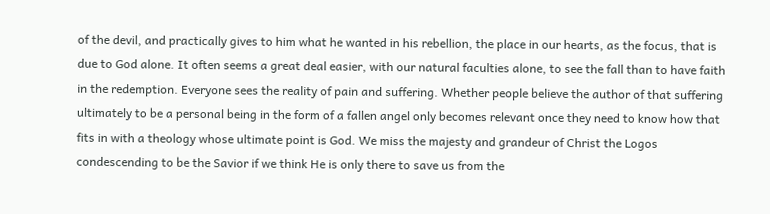of the devil, and practically gives to him what he wanted in his rebellion, the place in our hearts, as the focus, that is due to God alone. It often seems a great deal easier, with our natural faculties alone, to see the fall than to have faith in the redemption. Everyone sees the reality of pain and suffering. Whether people believe the author of that suffering ultimately to be a personal being in the form of a fallen angel only becomes relevant once they need to know how that fits in with a theology whose ultimate point is God. We miss the majesty and grandeur of Christ the Logos condescending to be the Savior if we think He is only there to save us from the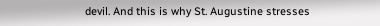devil. And this is why St. Augustine stresses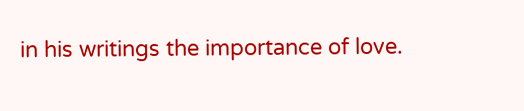in his writings the importance of love.